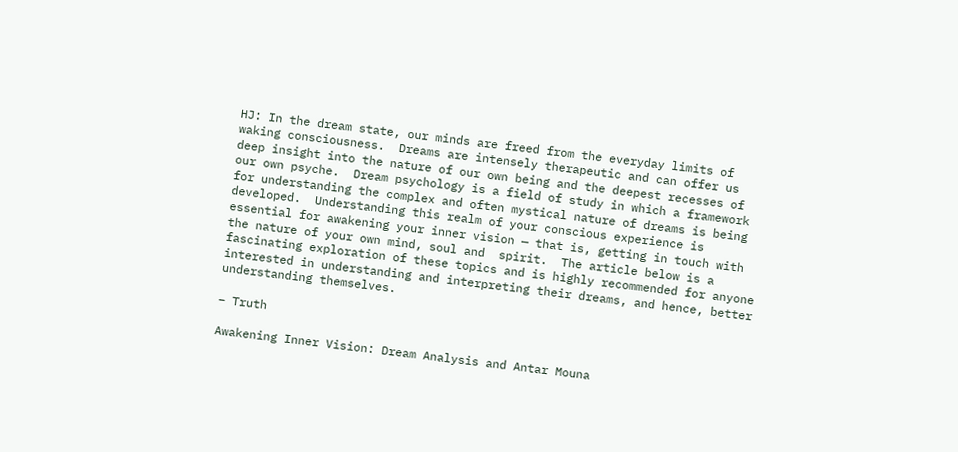HJ: In the dream state, our minds are freed from the everyday limits of waking consciousness.  Dreams are intensely therapeutic and can offer us deep insight into the nature of our own being and the deepest recesses of our own psyche.  Dream psychology is a field of study in which a framework for understanding the complex and often mystical nature of dreams is being developed.  Understanding this realm of your conscious experience is essential for awakening your inner vision — that is, getting in touch with the nature of your own mind, soul and  spirit.  The article below is a fascinating exploration of these topics and is highly recommended for anyone interested in understanding and interpreting their dreams, and hence, better understanding themselves.

– Truth

Awakening Inner Vision: Dream Analysis and Antar Mouna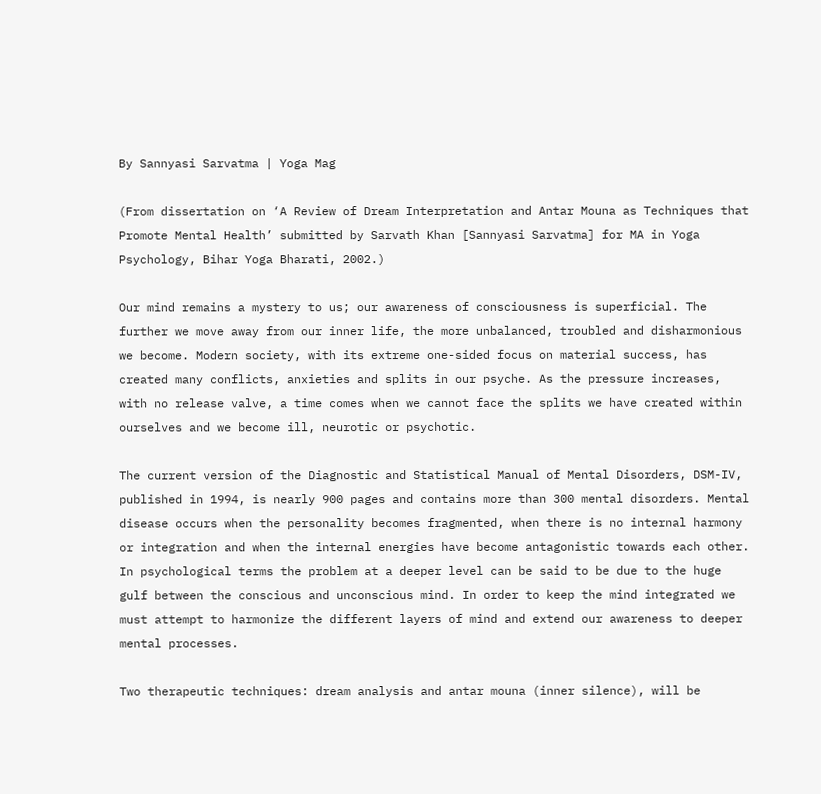By Sannyasi Sarvatma | Yoga Mag

(From dissertation on ‘A Review of Dream Interpretation and Antar Mouna as Techniques that Promote Mental Health’ submitted by Sarvath Khan [Sannyasi Sarvatma] for MA in Yoga Psychology, Bihar Yoga Bharati, 2002.)

Our mind remains a mystery to us; our awareness of consciousness is superficial. The further we move away from our inner life, the more unbalanced, troubled and disharmonious we become. Modern society, with its extreme one-sided focus on material success, has created many conflicts, anxieties and splits in our psyche. As the pressure increases, with no release valve, a time comes when we cannot face the splits we have created within ourselves and we become ill, neurotic or psychotic.

The current version of the Diagnostic and Statistical Manual of Mental Disorders, DSM-IV, published in 1994, is nearly 900 pages and contains more than 300 mental disorders. Mental disease occurs when the personality becomes fragmented, when there is no internal harmony or integration and when the internal energies have become antagonistic towards each other. In psychological terms the problem at a deeper level can be said to be due to the huge gulf between the conscious and unconscious mind. In order to keep the mind integrated we must attempt to harmonize the different layers of mind and extend our awareness to deeper mental processes.

Two therapeutic techniques: dream analysis and antar mouna (inner silence), will be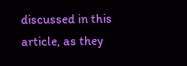discussed in this article, as they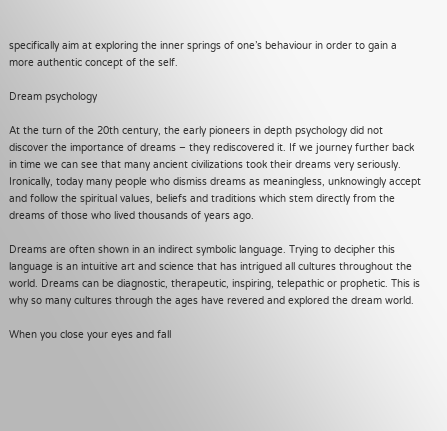specifically aim at exploring the inner springs of one’s behaviour in order to gain a more authentic concept of the self.

Dream psychology

At the turn of the 20th century, the early pioneers in depth psychology did not discover the importance of dreams – they rediscovered it. If we journey further back in time we can see that many ancient civilizations took their dreams very seriously. Ironically, today many people who dismiss dreams as meaningless, unknowingly accept and follow the spiritual values, beliefs and traditions which stem directly from the dreams of those who lived thousands of years ago.

Dreams are often shown in an indirect symbolic language. Trying to decipher this language is an intuitive art and science that has intrigued all cultures throughout the world. Dreams can be diagnostic, therapeutic, inspiring, telepathic or prophetic. This is why so many cultures through the ages have revered and explored the dream world.

When you close your eyes and fall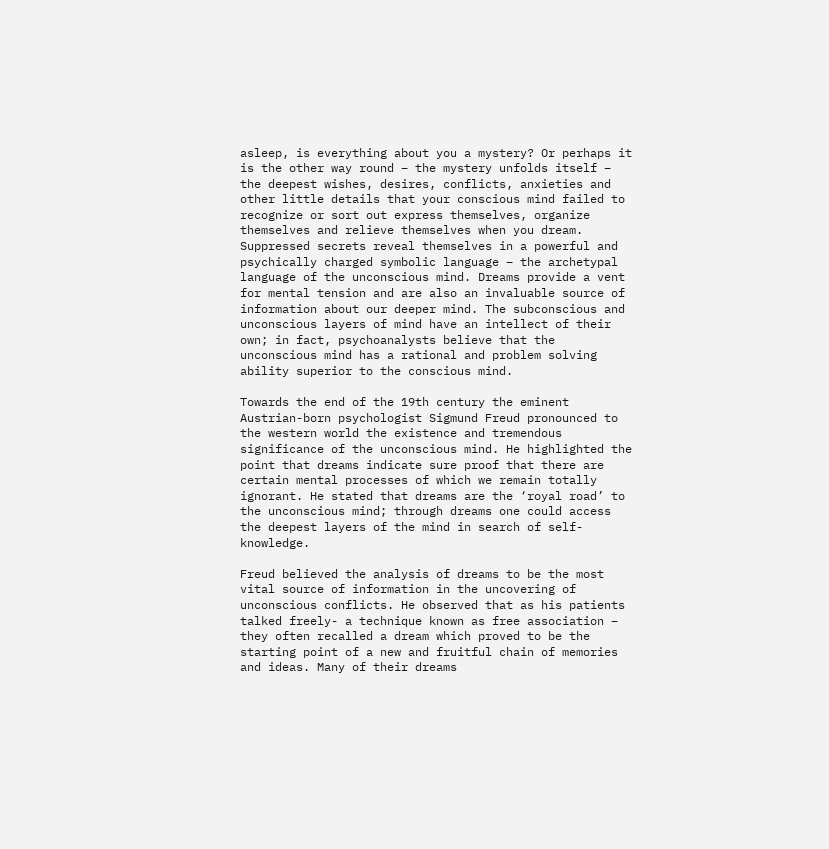asleep, is everything about you a mystery? Or perhaps it is the other way round – the mystery unfolds itself – the deepest wishes, desires, conflicts, anxieties and other little details that your conscious mind failed to recognize or sort out express themselves, organize themselves and relieve themselves when you dream. Suppressed secrets reveal themselves in a powerful and psychically charged symbolic language – the archetypal language of the unconscious mind. Dreams provide a vent for mental tension and are also an invaluable source of information about our deeper mind. The subconscious and unconscious layers of mind have an intellect of their own; in fact, psychoanalysts believe that the unconscious mind has a rational and problem solving ability superior to the conscious mind.

Towards the end of the 19th century the eminent Austrian-born psychologist Sigmund Freud pronounced to the western world the existence and tremendous significance of the unconscious mind. He highlighted the point that dreams indicate sure proof that there are certain mental processes of which we remain totally ignorant. He stated that dreams are the ‘royal road’ to the unconscious mind; through dreams one could access the deepest layers of the mind in search of self-knowledge.

Freud believed the analysis of dreams to be the most vital source of information in the uncovering of unconscious conflicts. He observed that as his patients talked freely- a technique known as free association – they often recalled a dream which proved to be the starting point of a new and fruitful chain of memories and ideas. Many of their dreams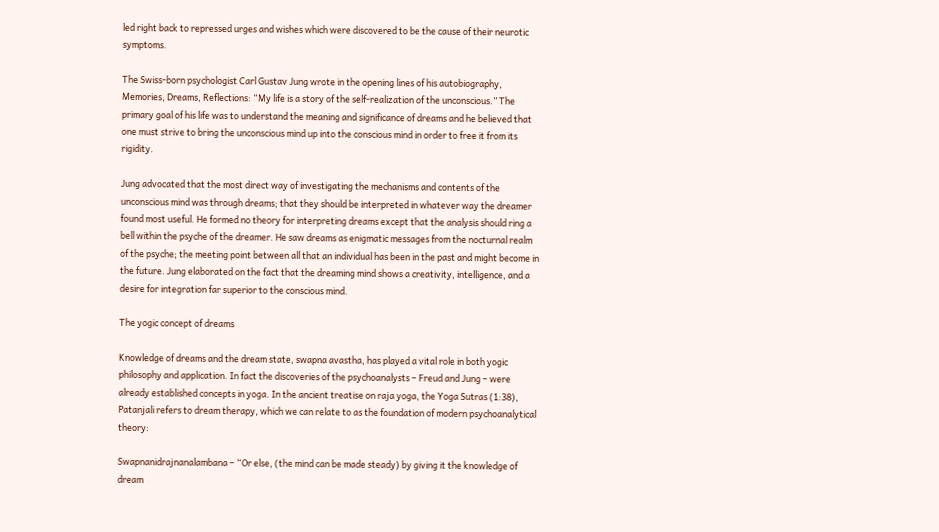led right back to repressed urges and wishes which were discovered to be the cause of their neurotic symptoms.

The Swiss-born psychologist Carl Gustav Jung wrote in the opening lines of his autobiography, Memories, Dreams, Reflections: “My life is a story of the self-realization of the unconscious.” The primary goal of his life was to understand the meaning and significance of dreams and he believed that one must strive to bring the unconscious mind up into the conscious mind in order to free it from its rigidity.

Jung advocated that the most direct way of investigating the mechanisms and contents of the unconscious mind was through dreams; that they should be interpreted in whatever way the dreamer found most useful. He formed no theory for interpreting dreams except that the analysis should ring a bell within the psyche of the dreamer. He saw dreams as enigmatic messages from the nocturnal realm of the psyche; the meeting point between all that an individual has been in the past and might become in the future. Jung elaborated on the fact that the dreaming mind shows a creativity, intelligence, and a desire for integration far superior to the conscious mind.

The yogic concept of dreams

Knowledge of dreams and the dream state, swapna avastha, has played a vital role in both yogic philosophy and application. In fact the discoveries of the psychoanalysts – Freud and Jung – were already established concepts in yoga. In the ancient treatise on raja yoga, the Yoga Sutras (1:38), Patanjali refers to dream therapy, which we can relate to as the foundation of modern psychoanalytical theory:

Swapnanidrajnanalambana – “Or else, (the mind can be made steady) by giving it the knowledge of dream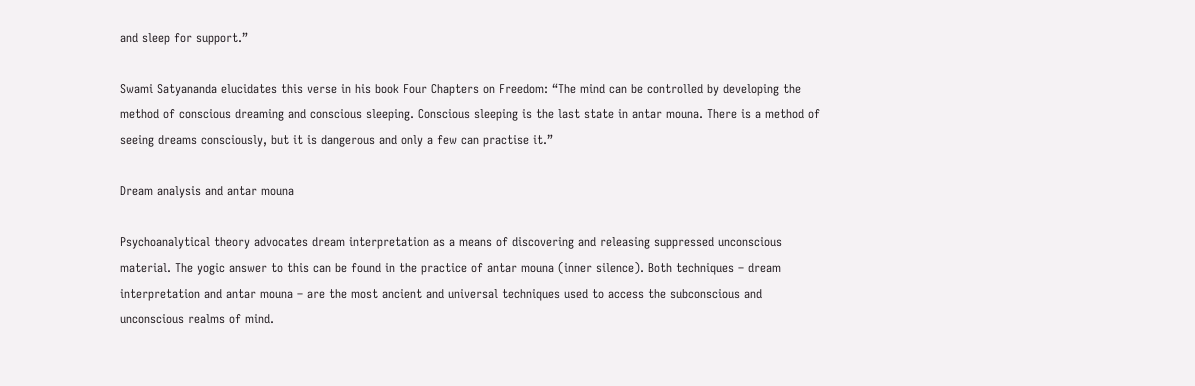and sleep for support.”

Swami Satyananda elucidates this verse in his book Four Chapters on Freedom: “The mind can be controlled by developing the method of conscious dreaming and conscious sleeping. Conscious sleeping is the last state in antar mouna. There is a method of seeing dreams consciously, but it is dangerous and only a few can practise it.”

Dream analysis and antar mouna

Psychoanalytical theory advocates dream interpretation as a means of discovering and releasing suppressed unconscious material. The yogic answer to this can be found in the practice of antar mouna (inner silence). Both techniques – dream interpretation and antar mouna – are the most ancient and universal techniques used to access the subconscious and unconscious realms of mind.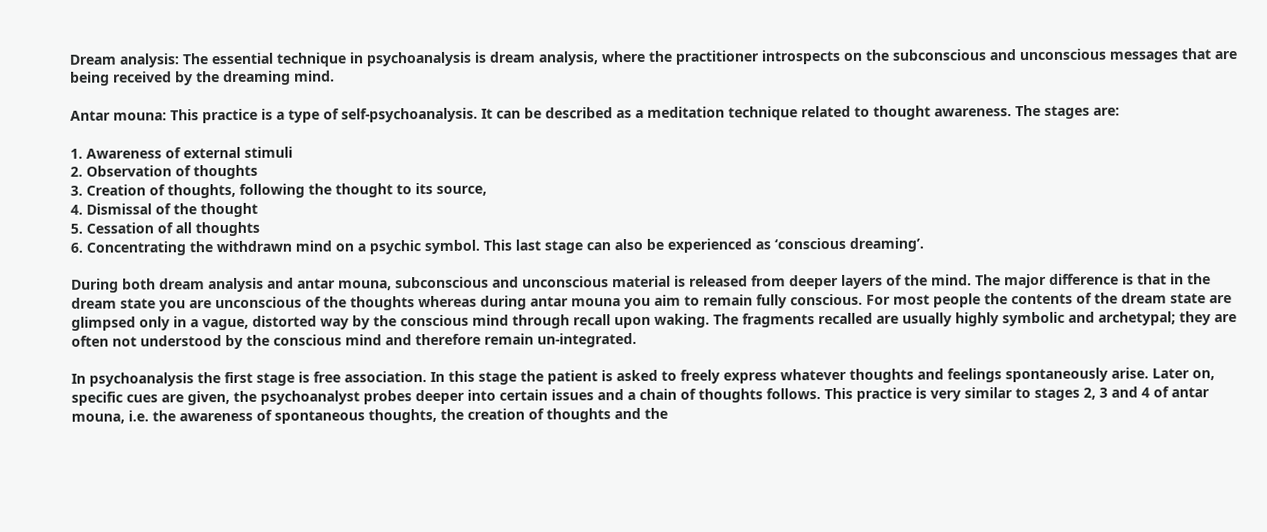Dream analysis: The essential technique in psychoanalysis is dream analysis, where the practitioner introspects on the subconscious and unconscious messages that are being received by the dreaming mind.

Antar mouna: This practice is a type of self-psychoanalysis. It can be described as a meditation technique related to thought awareness. The stages are:

1. Awareness of external stimuli
2. Observation of thoughts
3. Creation of thoughts, following the thought to its source,
4. Dismissal of the thought
5. Cessation of all thoughts
6. Concentrating the withdrawn mind on a psychic symbol. This last stage can also be experienced as ‘conscious dreaming’.

During both dream analysis and antar mouna, subconscious and unconscious material is released from deeper layers of the mind. The major difference is that in the dream state you are unconscious of the thoughts whereas during antar mouna you aim to remain fully conscious. For most people the contents of the dream state are glimpsed only in a vague, distorted way by the conscious mind through recall upon waking. The fragments recalled are usually highly symbolic and archetypal; they are often not understood by the conscious mind and therefore remain un-integrated.

In psychoanalysis the first stage is free association. In this stage the patient is asked to freely express whatever thoughts and feelings spontaneously arise. Later on, specific cues are given, the psychoanalyst probes deeper into certain issues and a chain of thoughts follows. This practice is very similar to stages 2, 3 and 4 of antar mouna, i.e. the awareness of spontaneous thoughts, the creation of thoughts and the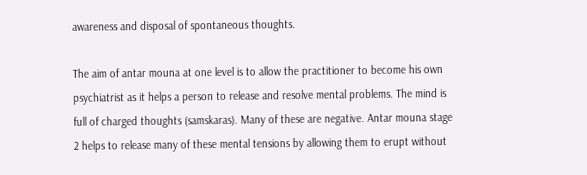awareness and disposal of spontaneous thoughts.

The aim of antar mouna at one level is to allow the practitioner to become his own psychiatrist as it helps a person to release and resolve mental problems. The mind is full of charged thoughts (samskaras). Many of these are negative. Antar mouna stage 2 helps to release many of these mental tensions by allowing them to erupt without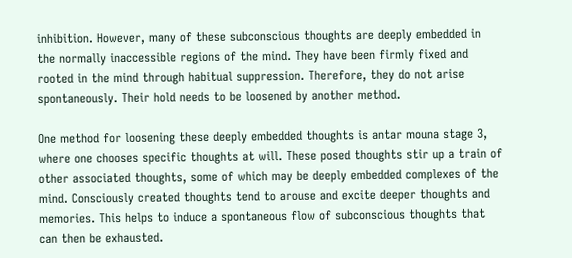inhibition. However, many of these subconscious thoughts are deeply embedded in the normally inaccessible regions of the mind. They have been firmly fixed and rooted in the mind through habitual suppression. Therefore, they do not arise spontaneously. Their hold needs to be loosened by another method.

One method for loosening these deeply embedded thoughts is antar mouna stage 3, where one chooses specific thoughts at will. These posed thoughts stir up a train of other associated thoughts, some of which may be deeply embedded complexes of the mind. Consciously created thoughts tend to arouse and excite deeper thoughts and memories. This helps to induce a spontaneous flow of subconscious thoughts that can then be exhausted.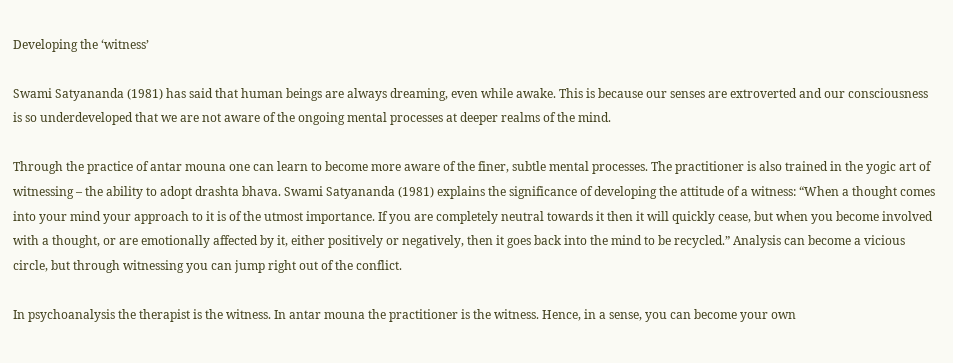Developing the ‘witness’

Swami Satyananda (1981) has said that human beings are always dreaming, even while awake. This is because our senses are extroverted and our consciousness is so underdeveloped that we are not aware of the ongoing mental processes at deeper realms of the mind.

Through the practice of antar mouna one can learn to become more aware of the finer, subtle mental processes. The practitioner is also trained in the yogic art of witnessing – the ability to adopt drashta bhava. Swami Satyananda (1981) explains the significance of developing the attitude of a witness: “When a thought comes into your mind your approach to it is of the utmost importance. If you are completely neutral towards it then it will quickly cease, but when you become involved with a thought, or are emotionally affected by it, either positively or negatively, then it goes back into the mind to be recycled.” Analysis can become a vicious circle, but through witnessing you can jump right out of the conflict.

In psychoanalysis the therapist is the witness. In antar mouna the practitioner is the witness. Hence, in a sense, you can become your own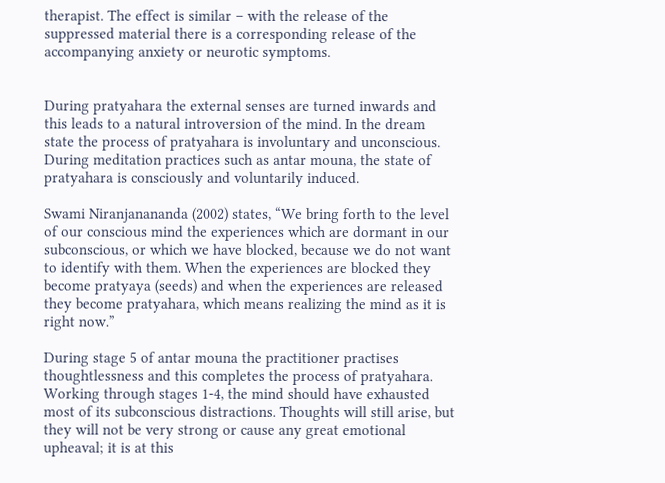therapist. The effect is similar – with the release of the suppressed material there is a corresponding release of the accompanying anxiety or neurotic symptoms.


During pratyahara the external senses are turned inwards and this leads to a natural introversion of the mind. In the dream state the process of pratyahara is involuntary and unconscious. During meditation practices such as antar mouna, the state of pratyahara is consciously and voluntarily induced.

Swami Niranjanananda (2002) states, “We bring forth to the level of our conscious mind the experiences which are dormant in our subconscious, or which we have blocked, because we do not want to identify with them. When the experiences are blocked they become pratyaya (seeds) and when the experiences are released they become pratyahara, which means realizing the mind as it is right now.”

During stage 5 of antar mouna the practitioner practises thoughtlessness and this completes the process of pratyahara. Working through stages 1-4, the mind should have exhausted most of its subconscious distractions. Thoughts will still arise, but they will not be very strong or cause any great emotional upheaval; it is at this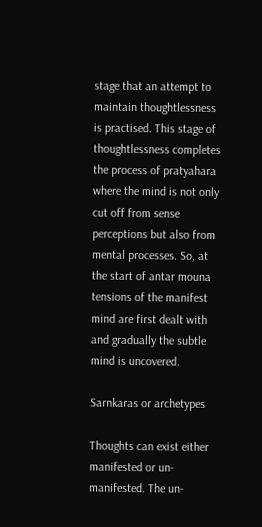stage that an attempt to maintain thoughtlessness is practised. This stage of thoughtlessness completes the process of pratyahara where the mind is not only cut off from sense perceptions but also from mental processes. So, at the start of antar mouna tensions of the manifest mind are first dealt with and gradually the subtle mind is uncovered.

Sarnkaras or archetypes

Thoughts can exist either manifested or un-manifested. The un-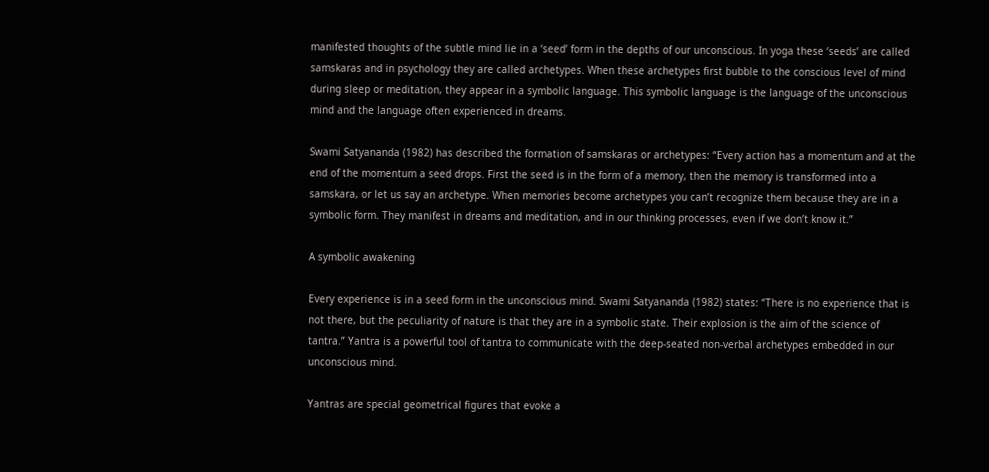manifested thoughts of the subtle mind lie in a ‘seed’ form in the depths of our unconscious. In yoga these ‘seeds’ are called samskaras and in psychology they are called archetypes. When these archetypes first bubble to the conscious level of mind during sleep or meditation, they appear in a symbolic language. This symbolic language is the language of the unconscious mind and the language often experienced in dreams.

Swami Satyananda (1982) has described the formation of samskaras or archetypes: “Every action has a momentum and at the end of the momentum a seed drops. First the seed is in the form of a memory, then the memory is transformed into a samskara, or let us say an archetype. When memories become archetypes you can’t recognize them because they are in a symbolic form. They manifest in dreams and meditation, and in our thinking processes, even if we don’t know it.”

A symbolic awakening

Every experience is in a seed form in the unconscious mind. Swami Satyananda (1982) states: “There is no experience that is not there, but the peculiarity of nature is that they are in a symbolic state. Their explosion is the aim of the science of tantra.” Yantra is a powerful tool of tantra to communicate with the deep-seated non-verbal archetypes embedded in our unconscious mind.

Yantras are special geometrical figures that evoke a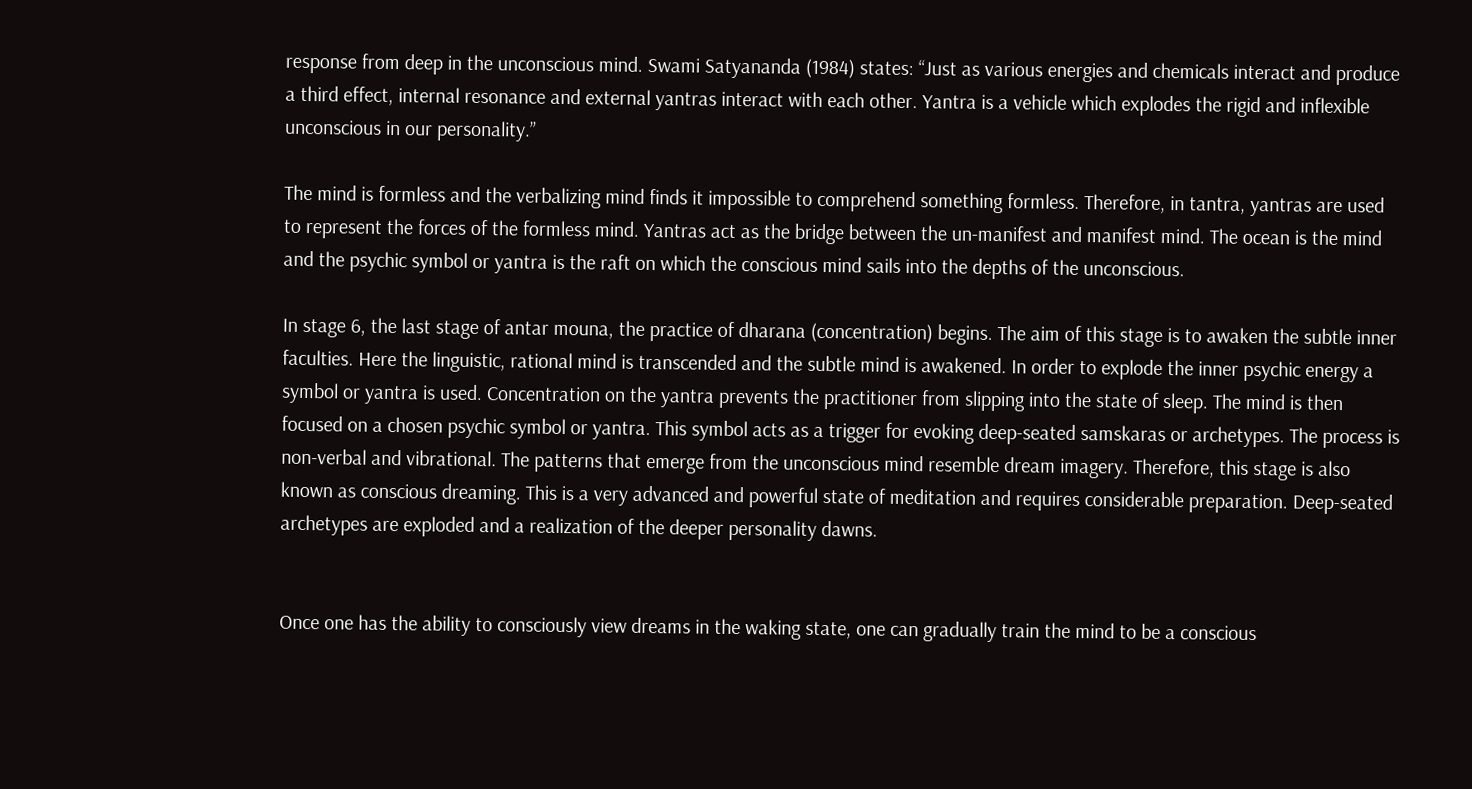response from deep in the unconscious mind. Swami Satyananda (1984) states: “Just as various energies and chemicals interact and produce a third effect, internal resonance and external yantras interact with each other. Yantra is a vehicle which explodes the rigid and inflexible unconscious in our personality.”

The mind is formless and the verbalizing mind finds it impossible to comprehend something formless. Therefore, in tantra, yantras are used to represent the forces of the formless mind. Yantras act as the bridge between the un-manifest and manifest mind. The ocean is the mind and the psychic symbol or yantra is the raft on which the conscious mind sails into the depths of the unconscious.

In stage 6, the last stage of antar mouna, the practice of dharana (concentration) begins. The aim of this stage is to awaken the subtle inner faculties. Here the linguistic, rational mind is transcended and the subtle mind is awakened. In order to explode the inner psychic energy a symbol or yantra is used. Concentration on the yantra prevents the practitioner from slipping into the state of sleep. The mind is then focused on a chosen psychic symbol or yantra. This symbol acts as a trigger for evoking deep-seated samskaras or archetypes. The process is non-verbal and vibrational. The patterns that emerge from the unconscious mind resemble dream imagery. Therefore, this stage is also known as conscious dreaming. This is a very advanced and powerful state of meditation and requires considerable preparation. Deep-seated archetypes are exploded and a realization of the deeper personality dawns.


Once one has the ability to consciously view dreams in the waking state, one can gradually train the mind to be a conscious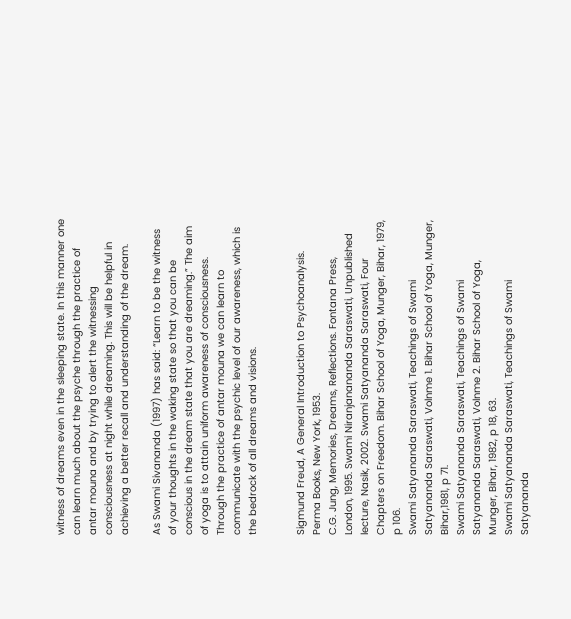witness of dreams even in the sleeping state. In this manner one can learn much about the psyche through the practice of antar mouna and by trying to alert the witnessing consciousness at night while dreaming. This will be helpful in achieving a better recall and understanding of the dream.

As Swami Sivananda (1997) has said: “Learn to be the witness of your thoughts in the waking state so that you can be conscious in the dream state that you are dreaming.” The aim of yoga is to attain uniform awareness of consciousness. Through the practice of antar mouna we can learn to communicate with the psychic level of our awareness, which is the bedrock of all dreams and visions.


Sigmund Freud, A General Introduction to Psychoanalysis. Perma Books, New York, 1953.
C.G. Jung, Memories, Dreams, Reflections. Fontana Press, London, 1995. Swami Niranjanananda Saraswati, Unpublished lecture, Nasik, 2002. Swami Satyananda Saraswati, Four Chapters on Freedom. Bihar School of Yoga, Munger, Bihar, 1979, p 106.
Swami Satyananda Saraswati, Teachings of Swami Satyananda Saraswati, Volnme 1. Bihar School of Yoga, Munger, Bihar,1981, p 71.
Swami Satyananda Saraswati, Teachings of Swami Satyananda Saraswati, Volnme 2. Bihar School of Yoga, Munger, Bihar, 1982, p 18, 63.
Swami Satyananda Saraswati, Teachings of Swami Satyananda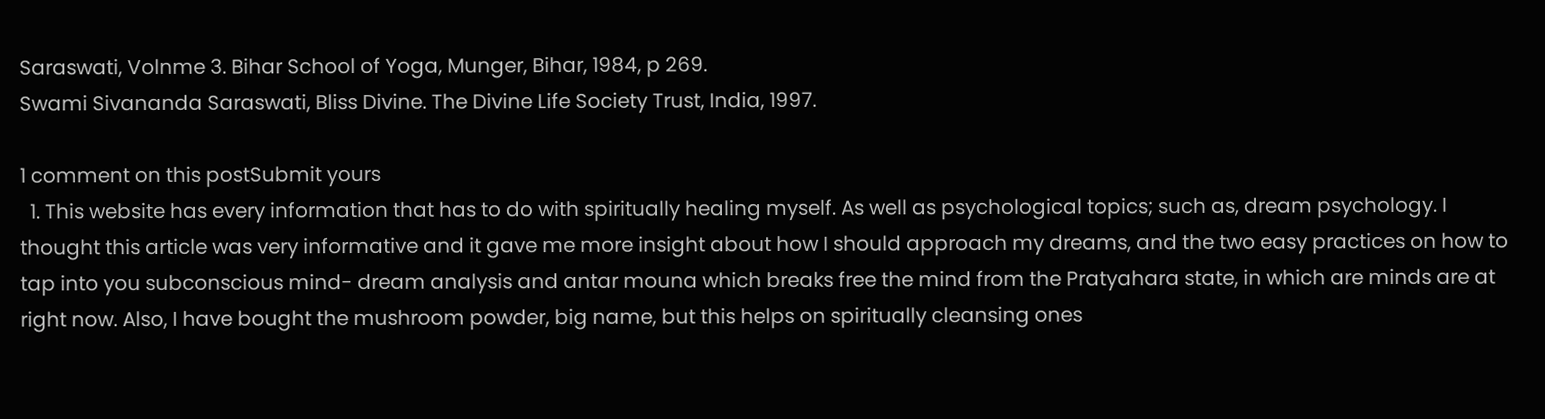Saraswati, Volnme 3. Bihar School of Yoga, Munger, Bihar, 1984, p 269.
Swami Sivananda Saraswati, Bliss Divine. The Divine Life Society Trust, India, 1997.

1 comment on this postSubmit yours
  1. This website has every information that has to do with spiritually healing myself. As well as psychological topics; such as, dream psychology. I thought this article was very informative and it gave me more insight about how I should approach my dreams, and the two easy practices on how to tap into you subconscious mind- dream analysis and antar mouna which breaks free the mind from the Pratyahara state, in which are minds are at right now. Also, I have bought the mushroom powder, big name, but this helps on spiritually cleansing ones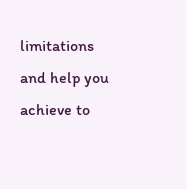limitations and help you achieve to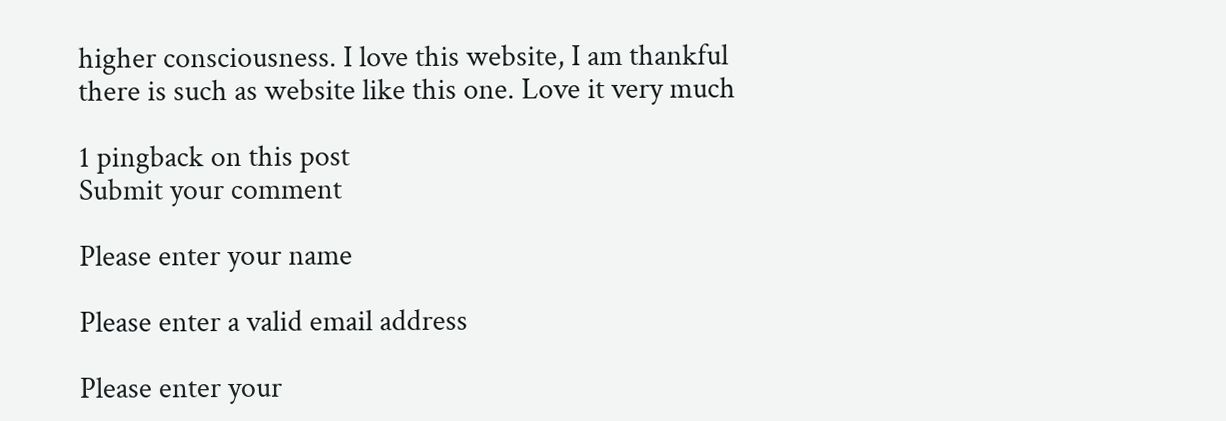higher consciousness. I love this website, I am thankful there is such as website like this one. Love it very much

1 pingback on this post
Submit your comment

Please enter your name

Please enter a valid email address

Please enter your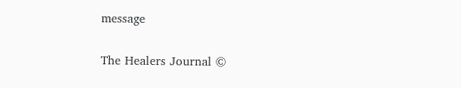message

The Healers Journal ©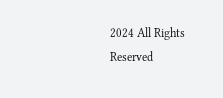2024 All Rights Reserved